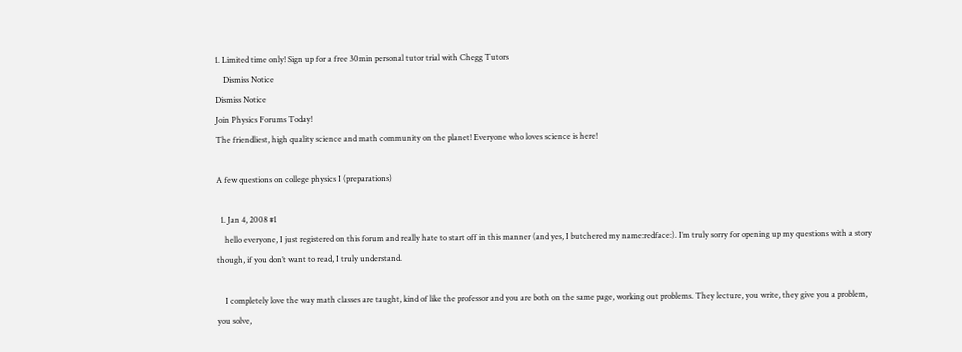1. Limited time only! Sign up for a free 30min personal tutor trial with Chegg Tutors
    Dismiss Notice
Dismiss Notice
Join Physics Forums Today!
The friendliest, high quality science and math community on the planet! Everyone who loves science is here!

A few questions on college physics I (preparations)

  1. Jan 4, 2008 #1
    hello everyone, I just registered on this forum and really hate to start off in this manner (and yes, I butchered my name:redface:). I’m truly sorry for opening up my questions with a story though, if you don’t want to read, I truly understand.

    I completely love the way math classes are taught, kind of like the professor and you are both on the same page, working out problems. They lecture, you write, they give you a problem, you solve,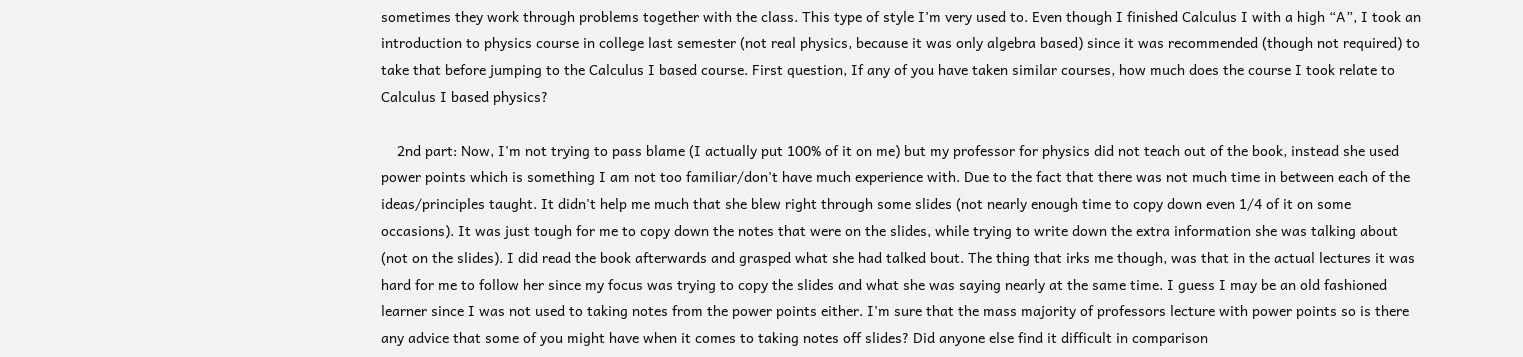sometimes they work through problems together with the class. This type of style I’m very used to. Even though I finished Calculus I with a high “A”, I took an introduction to physics course in college last semester (not real physics, because it was only algebra based) since it was recommended (though not required) to take that before jumping to the Calculus I based course. First question, If any of you have taken similar courses, how much does the course I took relate to Calculus I based physics?

    2nd part: Now, I'm not trying to pass blame (I actually put 100% of it on me) but my professor for physics did not teach out of the book, instead she used power points which is something I am not too familiar/don't have much experience with. Due to the fact that there was not much time in between each of the ideas/principles taught. It didn't help me much that she blew right through some slides (not nearly enough time to copy down even 1/4 of it on some occasions). It was just tough for me to copy down the notes that were on the slides, while trying to write down the extra information she was talking about (not on the slides). I did read the book afterwards and grasped what she had talked bout. The thing that irks me though, was that in the actual lectures it was hard for me to follow her since my focus was trying to copy the slides and what she was saying nearly at the same time. I guess I may be an old fashioned learner since I was not used to taking notes from the power points either. I'm sure that the mass majority of professors lecture with power points so is there any advice that some of you might have when it comes to taking notes off slides? Did anyone else find it difficult in comparison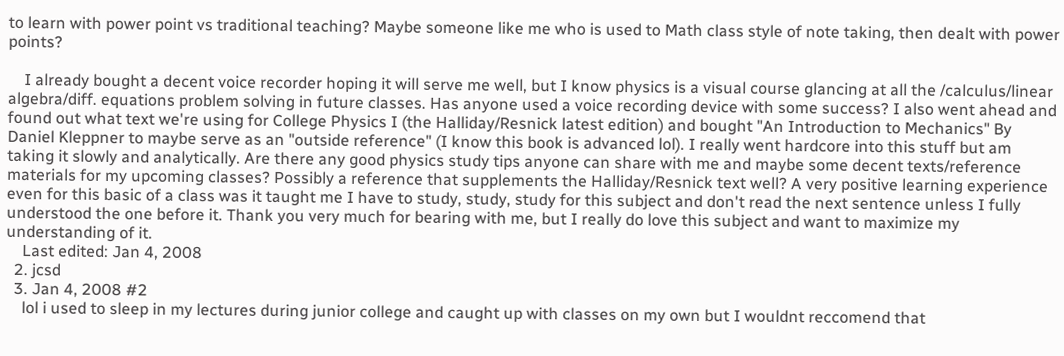to learn with power point vs traditional teaching? Maybe someone like me who is used to Math class style of note taking, then dealt with power points?

    I already bought a decent voice recorder hoping it will serve me well, but I know physics is a visual course glancing at all the /calculus/linear algebra/diff. equations problem solving in future classes. Has anyone used a voice recording device with some success? I also went ahead and found out what text we're using for College Physics I (the Halliday/Resnick latest edition) and bought "An Introduction to Mechanics" By Daniel Kleppner to maybe serve as an "outside reference" (I know this book is advanced lol). I really went hardcore into this stuff but am taking it slowly and analytically. Are there any good physics study tips anyone can share with me and maybe some decent texts/reference materials for my upcoming classes? Possibly a reference that supplements the Halliday/Resnick text well? A very positive learning experience even for this basic of a class was it taught me I have to study, study, study for this subject and don't read the next sentence unless I fully understood the one before it. Thank you very much for bearing with me, but I really do love this subject and want to maximize my understanding of it.
    Last edited: Jan 4, 2008
  2. jcsd
  3. Jan 4, 2008 #2
    lol i used to sleep in my lectures during junior college and caught up with classes on my own but I wouldnt reccomend that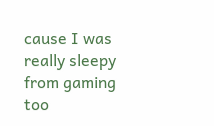cause I was really sleepy from gaming too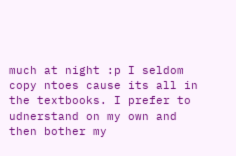much at night :p I seldom copy ntoes cause its all in the textbooks. I prefer to udnerstand on my own and then bother my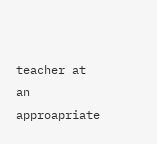teacher at an approapriate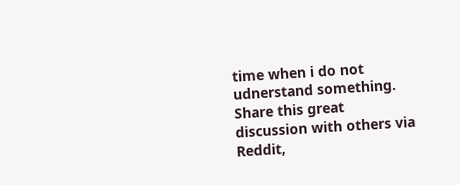time when i do not udnerstand something.
Share this great discussion with others via Reddit,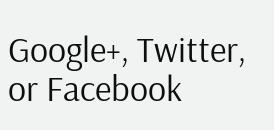Google+, Twitter, or Facebook